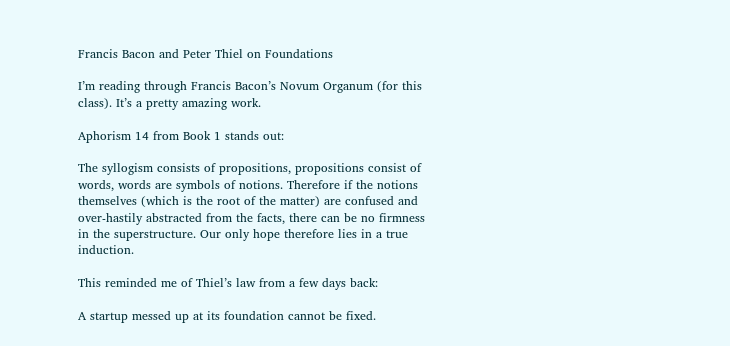Francis Bacon and Peter Thiel on Foundations

I’m reading through Francis Bacon’s Novum Organum (for this class). It’s a pretty amazing work.

Aphorism 14 from Book 1 stands out:

The syllogism consists of propositions, propositions consist of words, words are symbols of notions. Therefore if the notions themselves (which is the root of the matter) are confused and over-hastily abstracted from the facts, there can be no firmness in the superstructure. Our only hope therefore lies in a true induction.

This reminded me of Thiel’s law from a few days back:

A startup messed up at its foundation cannot be fixed.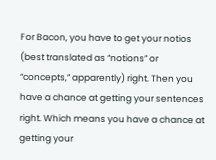For Bacon, you have to get your notios (best translated as “notions” or “concepts,” apparently) right. Then you have a chance at getting your sentences right. Which means you have a chance at getting your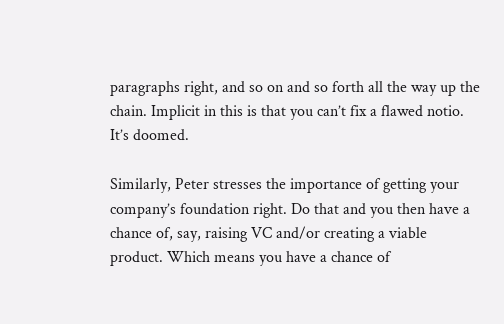paragraphs right, and so on and so forth all the way up the chain. Implicit in this is that you can’t fix a flawed notio. It’s doomed.

Similarly, Peter stresses the importance of getting your company’s foundation right. Do that and you then have a chance of, say, raising VC and/or creating a viable product. Which means you have a chance of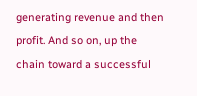generating revenue and then profit. And so on, up the chain toward a successful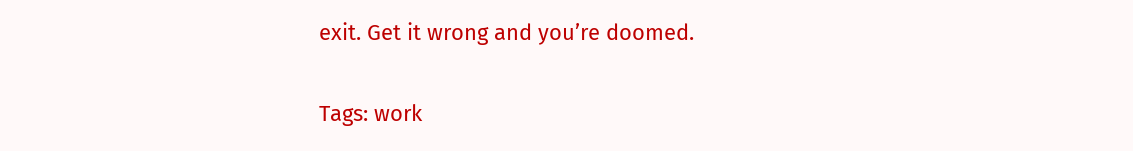exit. Get it wrong and you’re doomed.

Tags: work